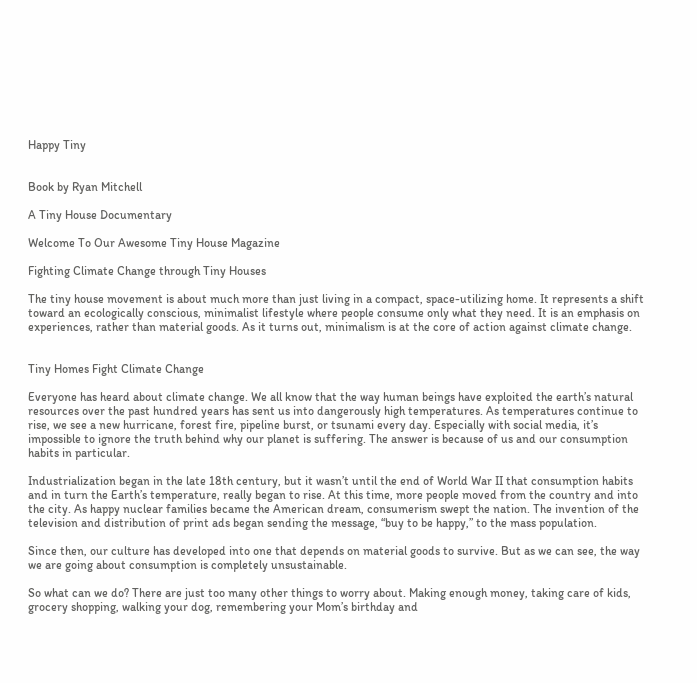Happy Tiny


Book by Ryan Mitchell

A Tiny House Documentary

Welcome To Our Awesome Tiny House Magazine

Fighting Climate Change through Tiny Houses

The tiny house movement is about much more than just living in a compact, space-utilizing home. It represents a shift toward an ecologically conscious, minimalist lifestyle where people consume only what they need. It is an emphasis on experiences, rather than material goods. As it turns out, minimalism is at the core of action against climate change.


Tiny Homes Fight Climate Change

Everyone has heard about climate change. We all know that the way human beings have exploited the earth’s natural resources over the past hundred years has sent us into dangerously high temperatures. As temperatures continue to rise, we see a new hurricane, forest fire, pipeline burst, or tsunami every day. Especially with social media, it’s impossible to ignore the truth behind why our planet is suffering. The answer is because of us and our consumption habits in particular.

Industrialization began in the late 18th century, but it wasn’t until the end of World War II that consumption habits and in turn the Earth’s temperature, really began to rise. At this time, more people moved from the country and into the city. As happy nuclear families became the American dream, consumerism swept the nation. The invention of the television and distribution of print ads began sending the message, “buy to be happy,” to the mass population.

Since then, our culture has developed into one that depends on material goods to survive. But as we can see, the way we are going about consumption is completely unsustainable.

So what can we do? There are just too many other things to worry about. Making enough money, taking care of kids, grocery shopping, walking your dog, remembering your Mom’s birthday and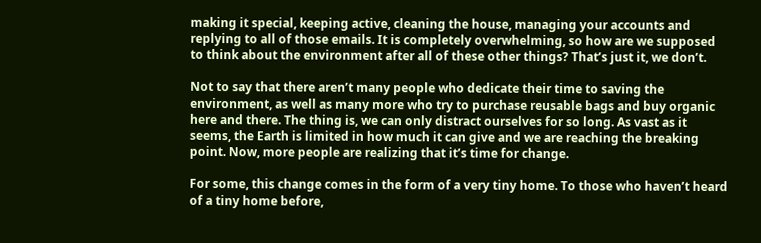making it special, keeping active, cleaning the house, managing your accounts and replying to all of those emails. It is completely overwhelming, so how are we supposed to think about the environment after all of these other things? That’s just it, we don’t.

Not to say that there aren’t many people who dedicate their time to saving the environment, as well as many more who try to purchase reusable bags and buy organic here and there. The thing is, we can only distract ourselves for so long. As vast as it seems, the Earth is limited in how much it can give and we are reaching the breaking point. Now, more people are realizing that it’s time for change.

For some, this change comes in the form of a very tiny home. To those who haven’t heard of a tiny home before,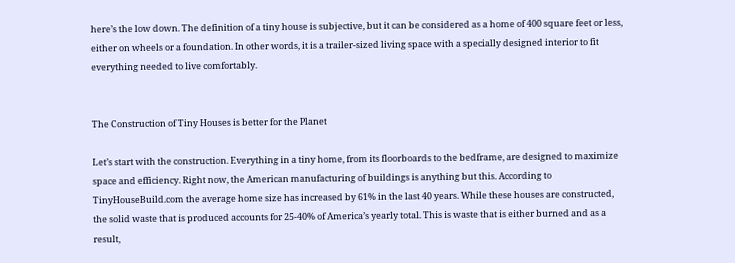here’s the low down. The definition of a tiny house is subjective, but it can be considered as a home of 400 square feet or less, either on wheels or a foundation. In other words, it is a trailer-sized living space with a specially designed interior to fit everything needed to live comfortably.


The Construction of Tiny Houses is better for the Planet

Let’s start with the construction. Everything in a tiny home, from its floorboards to the bedframe, are designed to maximize space and efficiency. Right now, the American manufacturing of buildings is anything but this. According to TinyHouseBuild.com the average home size has increased by 61% in the last 40 years. While these houses are constructed, the solid waste that is produced accounts for 25-40% of America’s yearly total. This is waste that is either burned and as a result,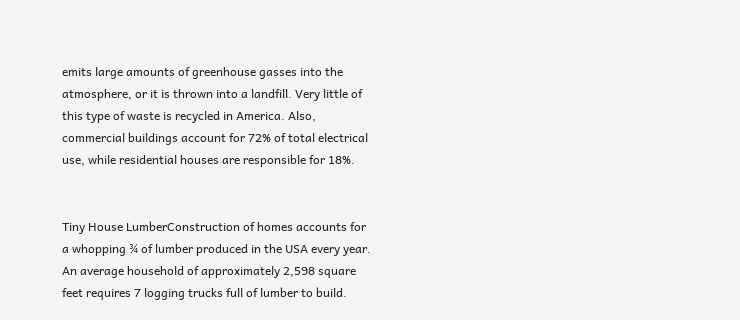emits large amounts of greenhouse gasses into the atmosphere, or it is thrown into a landfill. Very little of this type of waste is recycled in America. Also, commercial buildings account for 72% of total electrical use, while residential houses are responsible for 18%.


Tiny House LumberConstruction of homes accounts for a whopping ¾ of lumber produced in the USA every year. An average household of approximately 2,598 square feet requires 7 logging trucks full of lumber to build.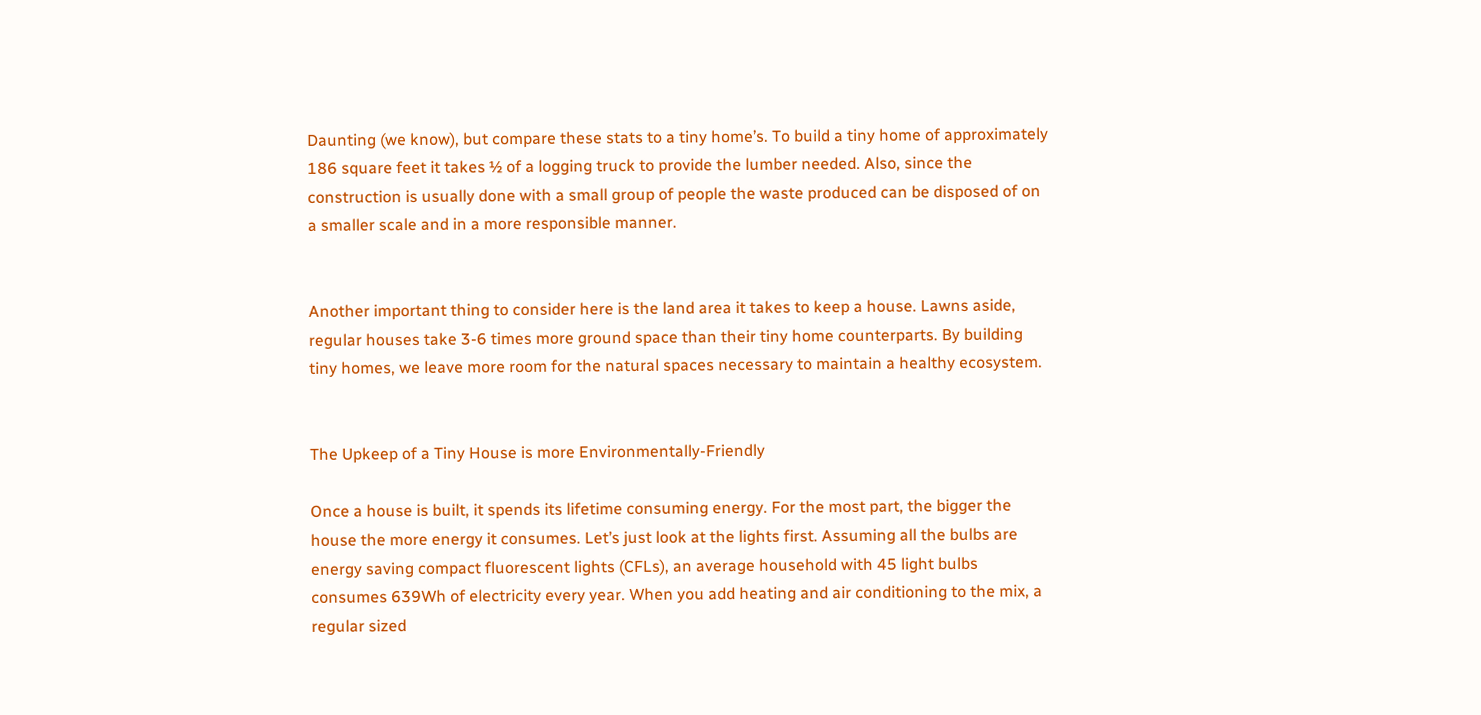Daunting (we know), but compare these stats to a tiny home’s. To build a tiny home of approximately 186 square feet it takes ½ of a logging truck to provide the lumber needed. Also, since the construction is usually done with a small group of people the waste produced can be disposed of on a smaller scale and in a more responsible manner.


Another important thing to consider here is the land area it takes to keep a house. Lawns aside, regular houses take 3-6 times more ground space than their tiny home counterparts. By building tiny homes, we leave more room for the natural spaces necessary to maintain a healthy ecosystem.


The Upkeep of a Tiny House is more Environmentally-Friendly

Once a house is built, it spends its lifetime consuming energy. For the most part, the bigger the house the more energy it consumes. Let’s just look at the lights first. Assuming all the bulbs are energy saving compact fluorescent lights (CFLs), an average household with 45 light bulbs consumes 639Wh of electricity every year. When you add heating and air conditioning to the mix, a regular sized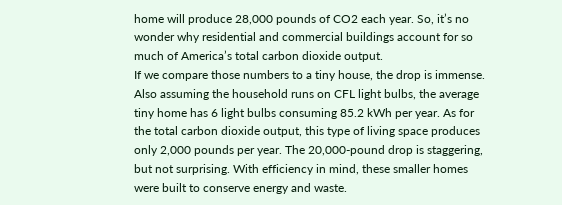home will produce 28,000 pounds of CO2 each year. So, it’s no wonder why residential and commercial buildings account for so much of America’s total carbon dioxide output.
If we compare those numbers to a tiny house, the drop is immense. Also assuming the household runs on CFL light bulbs, the average tiny home has 6 light bulbs consuming 85.2 kWh per year. As for the total carbon dioxide output, this type of living space produces only 2,000 pounds per year. The 20,000-pound drop is staggering, but not surprising. With efficiency in mind, these smaller homes were built to conserve energy and waste.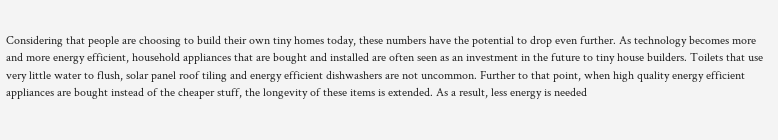Considering that people are choosing to build their own tiny homes today, these numbers have the potential to drop even further. As technology becomes more and more energy efficient, household appliances that are bought and installed are often seen as an investment in the future to tiny house builders. Toilets that use very little water to flush, solar panel roof tiling and energy efficient dishwashers are not uncommon. Further to that point, when high quality energy efficient appliances are bought instead of the cheaper stuff, the longevity of these items is extended. As a result, less energy is needed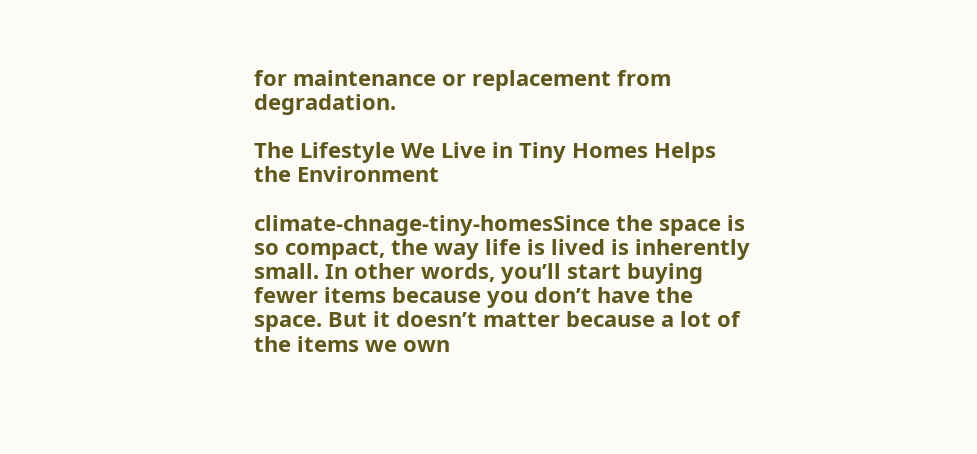for maintenance or replacement from degradation.

The Lifestyle We Live in Tiny Homes Helps the Environment

climate-chnage-tiny-homesSince the space is so compact, the way life is lived is inherently small. In other words, you’ll start buying fewer items because you don’t have the space. But it doesn’t matter because a lot of the items we own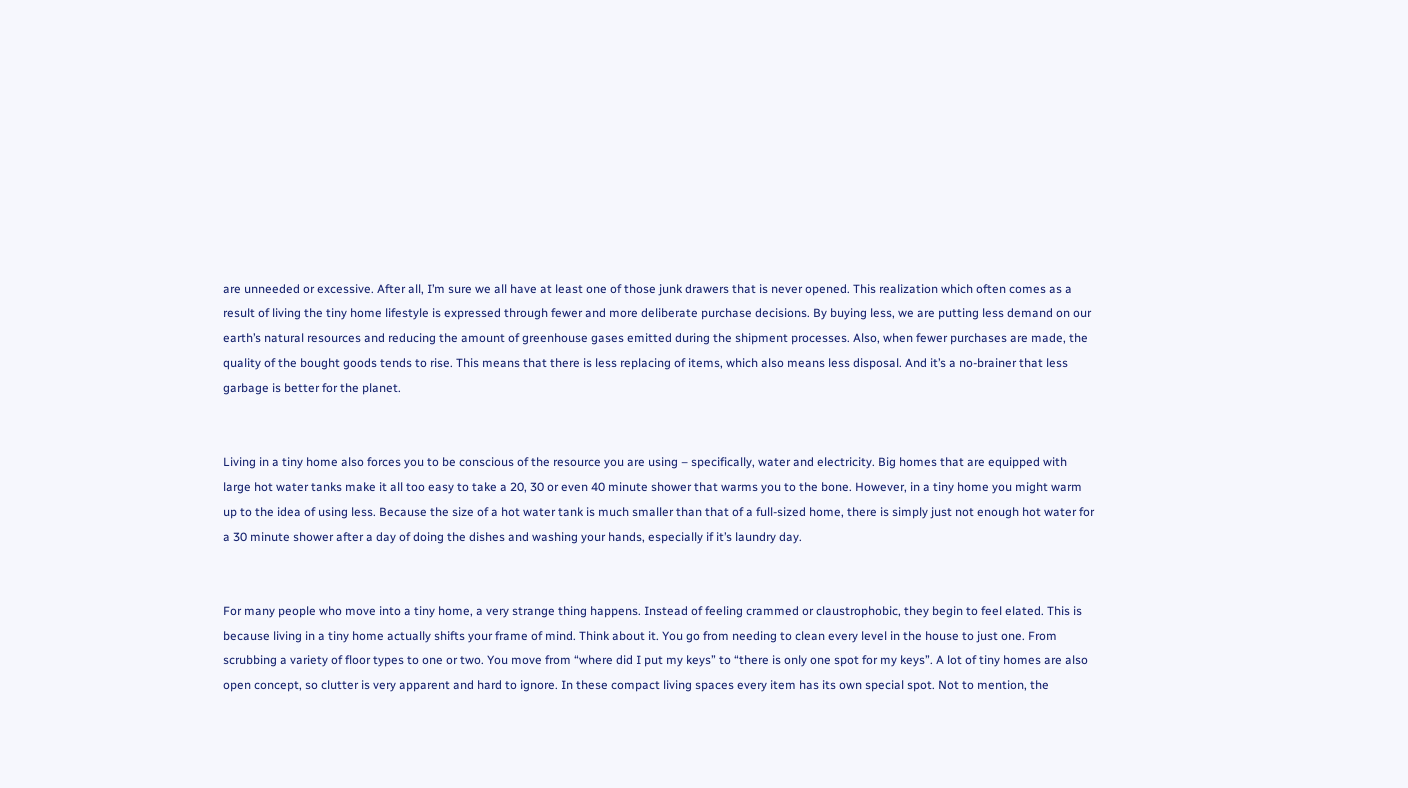are unneeded or excessive. After all, I’m sure we all have at least one of those junk drawers that is never opened. This realization which often comes as a result of living the tiny home lifestyle is expressed through fewer and more deliberate purchase decisions. By buying less, we are putting less demand on our earth’s natural resources and reducing the amount of greenhouse gases emitted during the shipment processes. Also, when fewer purchases are made, the quality of the bought goods tends to rise. This means that there is less replacing of items, which also means less disposal. And it’s a no-brainer that less garbage is better for the planet.


Living in a tiny home also forces you to be conscious of the resource you are using – specifically, water and electricity. Big homes that are equipped with large hot water tanks make it all too easy to take a 20, 30 or even 40 minute shower that warms you to the bone. However, in a tiny home you might warm up to the idea of using less. Because the size of a hot water tank is much smaller than that of a full-sized home, there is simply just not enough hot water for a 30 minute shower after a day of doing the dishes and washing your hands, especially if it’s laundry day.


For many people who move into a tiny home, a very strange thing happens. Instead of feeling crammed or claustrophobic, they begin to feel elated. This is because living in a tiny home actually shifts your frame of mind. Think about it. You go from needing to clean every level in the house to just one. From scrubbing a variety of floor types to one or two. You move from “where did I put my keys” to “there is only one spot for my keys”. A lot of tiny homes are also open concept, so clutter is very apparent and hard to ignore. In these compact living spaces every item has its own special spot. Not to mention, the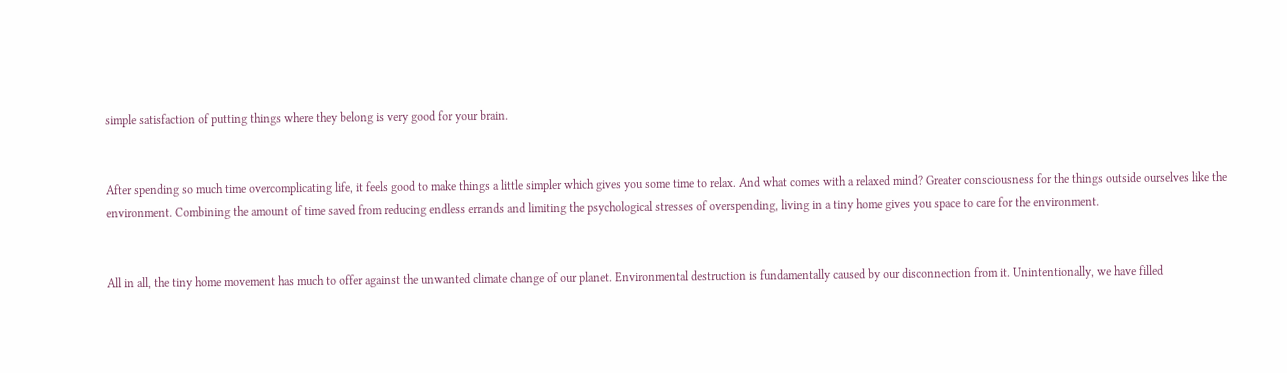simple satisfaction of putting things where they belong is very good for your brain.


After spending so much time overcomplicating life, it feels good to make things a little simpler which gives you some time to relax. And what comes with a relaxed mind? Greater consciousness for the things outside ourselves like the environment. Combining the amount of time saved from reducing endless errands and limiting the psychological stresses of overspending, living in a tiny home gives you space to care for the environment.


All in all, the tiny home movement has much to offer against the unwanted climate change of our planet. Environmental destruction is fundamentally caused by our disconnection from it. Unintentionally, we have filled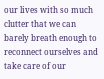our lives with so much clutter that we can barely breath enough to reconnect ourselves and take care of our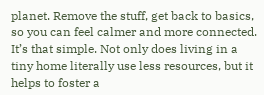planet. Remove the stuff, get back to basics, so you can feel calmer and more connected. It’s that simple. Not only does living in a tiny home literally use less resources, but it helps to foster a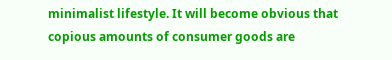minimalist lifestyle. It will become obvious that copious amounts of consumer goods are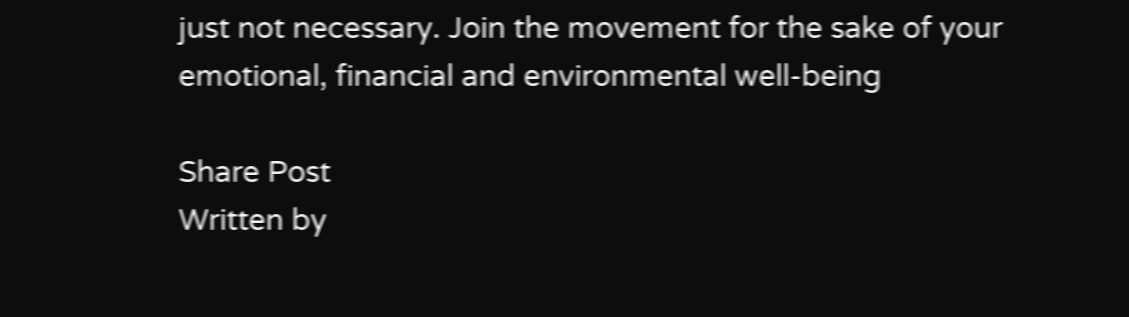just not necessary. Join the movement for the sake of your emotional, financial and environmental well-being

Share Post
Written by